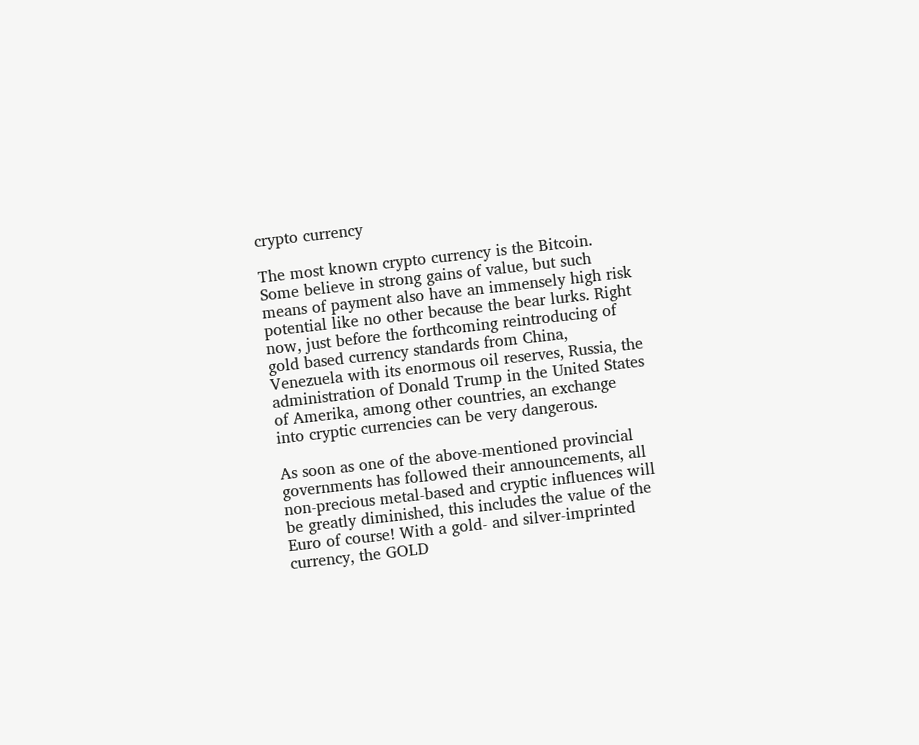crypto currency

The most known crypto currency is the Bitcoin. Some believe in strong gains of value, but such means of payment also have an immensely high risk potential like no other because the bear lurks. Right now, just before the forthcoming reintroducing of gold based currency standards from China, Venezuela with its enormous oil reserves, Russia, the administration of Donald Trump in the United States of Amerika, among other countries, an exchange into cryptic currencies can be very dangerous.

As soon as one of the above-mentioned provincial governments has followed their announcements, all non-precious metal-based and cryptic influences will be greatly diminished, this includes the value of the Euro of course! With a gold- and silver-imprinted currency, the GOLD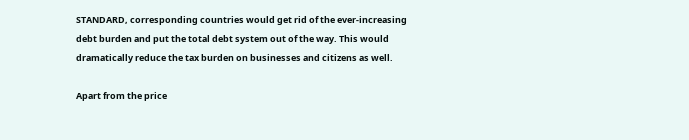STANDARD, corresponding countries would get rid of the ever-increasing debt burden and put the total debt system out of the way. This would dramatically reduce the tax burden on businesses and citizens as well.

Apart from the price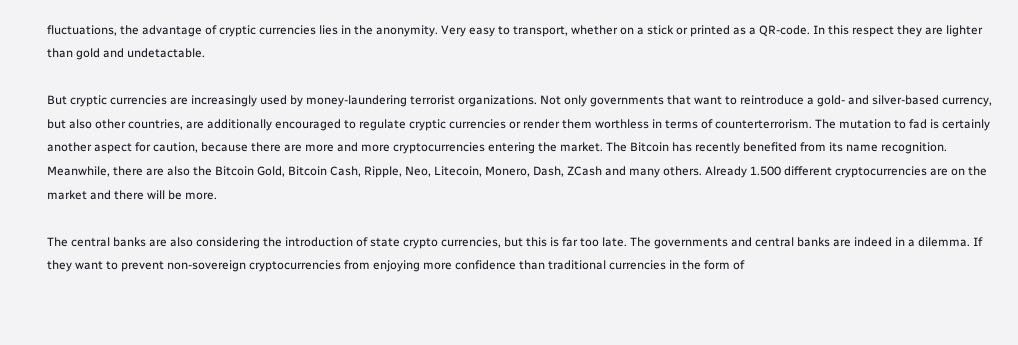fluctuations, the advantage of cryptic currencies lies in the anonymity. Very easy to transport, whether on a stick or printed as a QR-code. In this respect they are lighter than gold and undetactable.

But cryptic currencies are increasingly used by money-laundering terrorist organizations. Not only governments that want to reintroduce a gold- and silver-based currency, but also other countries, are additionally encouraged to regulate cryptic currencies or render them worthless in terms of counterterrorism. The mutation to fad is certainly another aspect for caution, because there are more and more cryptocurrencies entering the market. The Bitcoin has recently benefited from its name recognition. Meanwhile, there are also the Bitcoin Gold, Bitcoin Cash, Ripple, Neo, Litecoin, Monero, Dash, ZCash and many others. Already 1.500 different cryptocurrencies are on the market and there will be more.

The central banks are also considering the introduction of state crypto currencies, but this is far too late. The governments and central banks are indeed in a dilemma. If they want to prevent non-sovereign cryptocurrencies from enjoying more confidence than traditional currencies in the form of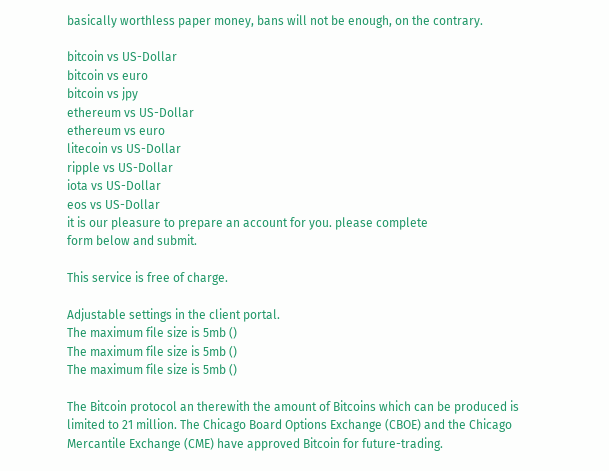basically worthless paper money, bans will not be enough, on the contrary.

bitcoin vs US-Dollar
bitcoin vs euro
bitcoin vs jpy
ethereum vs US-Dollar
ethereum vs euro
litecoin vs US-Dollar
ripple vs US-Dollar
iota vs US-Dollar
eos vs US-Dollar
it is our pleasure to prepare an account for you. please complete
form below and submit.

This service is free of charge.

Adjustable settings in the client portal.
The maximum file size is 5mb ()
The maximum file size is 5mb ()
The maximum file size is 5mb ()

The Bitcoin protocol an therewith the amount of Bitcoins which can be produced is limited to 21 million. The Chicago Board Options Exchange (CBOE) and the Chicago Mercantile Exchange (CME) have approved Bitcoin for future-trading.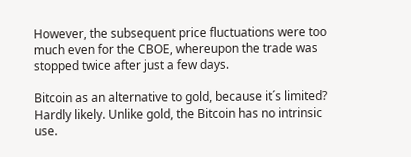However, the subsequent price fluctuations were too much even for the CBOE, whereupon the trade was stopped twice after just a few days.

Bitcoin as an alternative to gold, because it´s limited? Hardly likely. Unlike gold, the Bitcoin has no intrinsic use.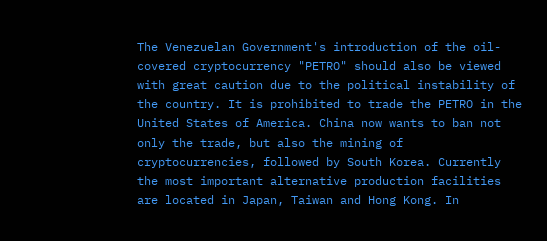The Venezuelan Government's introduction of the oil-covered cryptocurrency "PETRO" should also be viewed with great caution due to the political instability of the country. It is prohibited to trade the PETRO in the United States of America. China now wants to ban not only the trade, but also the mining of cryptocurrencies, followed by South Korea. Currently the most important alternative production facilities are located in Japan, Taiwan and Hong Kong. In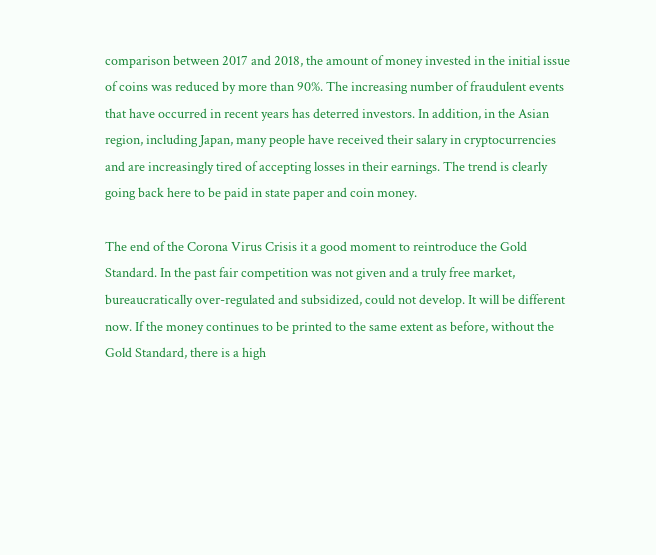comparison between 2017 and 2018, the amount of money invested in the initial issue of coins was reduced by more than 90%. The increasing number of fraudulent events that have occurred in recent years has deterred investors. In addition, in the Asian region, including Japan, many people have received their salary in cryptocurrencies and are increasingly tired of accepting losses in their earnings. The trend is clearly going back here to be paid in state paper and coin money.

The end of the Corona Virus Crisis it a good moment to reintroduce the Gold Standard. In the past fair competition was not given and a truly free market, bureaucratically over-regulated and subsidized, could not develop. It will be different now. If the money continues to be printed to the same extent as before, without the Gold Standard, there is a high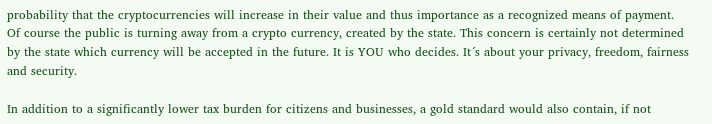probability that the cryptocurrencies will increase in their value and thus importance as a recognized means of payment. Of course the public is turning away from a crypto currency, created by the state. This concern is certainly not determined by the state which currency will be accepted in the future. It is YOU who decides. It´s about your privacy, freedom, fairness and security.

In addition to a significantly lower tax burden for citizens and businesses, a gold standard would also contain, if not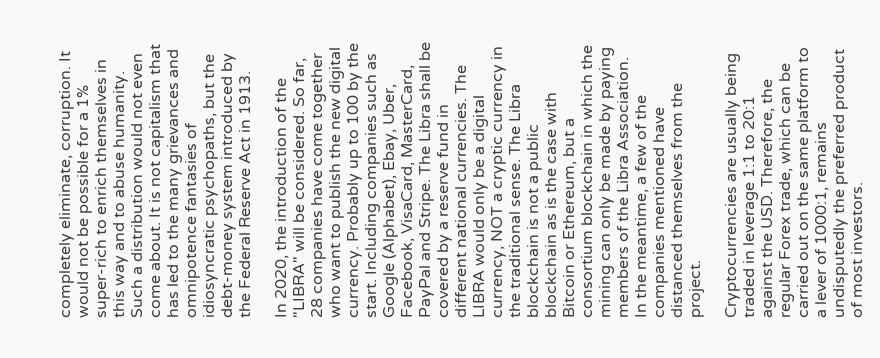completely eliminate, corruption. It would not be possible for a 1% super-rich to enrich themselves in this way and to abuse humanity. Such a distribution would not even come about. It is not capitalism that has led to the many grievances and omnipotence fantasies of idiosyncratic psychopaths, but the debt-money system introduced by the Federal Reserve Act in 1913.

In 2020, the introduction of the "LIBRA" will be considered. So far, 28 companies have come together who want to publish the new digital currency. Probably up to 100 by the start. Including companies such as Google (Alphabet), Ebay, Uber, Facebook, VisaCard, MasterCard, PayPal and Stripe. The Libra shall be covered by a reserve fund in different national currencies. The LIBRA would only be a digital currency, NOT a cryptic currency in the traditional sense. The Libra blockchain is not a public blockchain as is the case with Bitcoin or Ethereum, but a consortium blockchain in which the mining can only be made by paying members of the Libra Association. In the meantime, a few of the companies mentioned have distanced themselves from the project.

Cryptocurrencies are usually being traded in leverage 1:1 to 20:1 against the USD. Therefore, the regular Forex trade, which can be carried out on the same platform to a lever of 1000:1, remains undisputedly the preferred product of most investors.